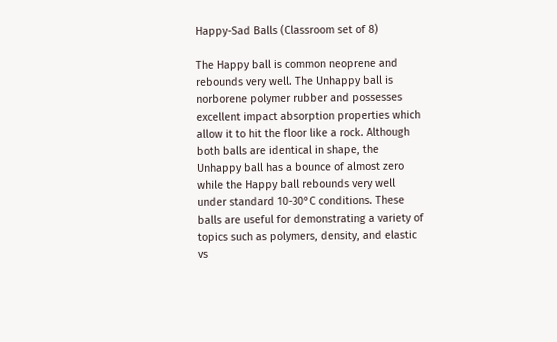Happy-Sad Balls (Classroom set of 8)

The Happy ball is common neoprene and rebounds very well. The Unhappy ball is norborene polymer rubber and possesses excellent impact absorption properties which allow it to hit the floor like a rock. Although both balls are identical in shape, the Unhappy ball has a bounce of almost zero while the Happy ball rebounds very well under standard 10-30°C conditions. These balls are useful for demonstrating a variety of topics such as polymers, density, and elastic vs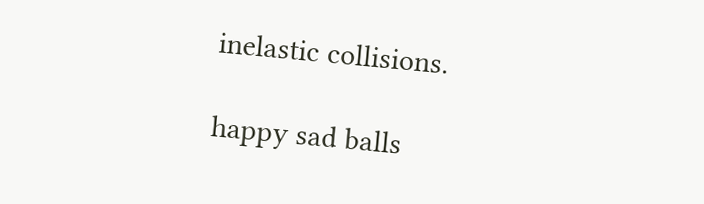inelastic collisions.

happy sad balls